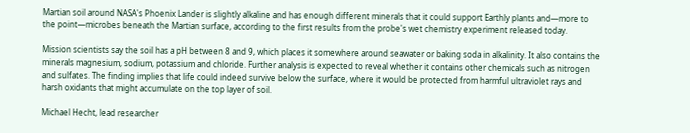Martian soil around NASA's Phoenix Lander is slightly alkaline and has enough different minerals that it could support Earthly plants and—more to the point—microbes beneath the Martian surface, according to the first results from the probe's wet chemistry experiment released today.

Mission scientists say the soil has a pH between 8 and 9, which places it somewhere around seawater or baking soda in alkalinity. It also contains the minerals magnesium, sodium, potassium and chloride. Further analysis is expected to reveal whether it contains other chemicals such as nitrogen and sulfates. The finding implies that life could indeed survive below the surface, where it would be protected from harmful ultraviolet rays and harsh oxidants that might accumulate on the top layer of soil.

Michael Hecht, lead researcher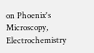on Phoenix's Microscopy, Electrochemistry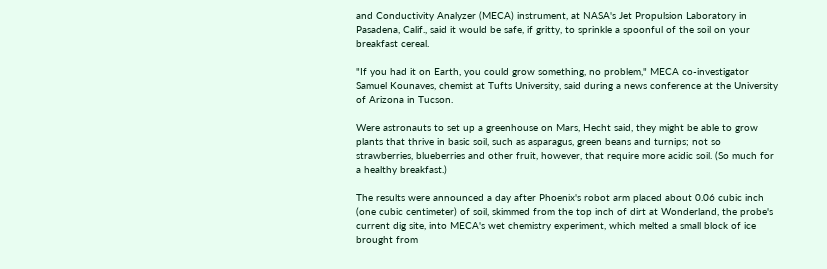and Conductivity Analyzer (MECA) instrument, at NASA's Jet Propulsion Laboratory in Pasadena, Calif., said it would be safe, if gritty, to sprinkle a spoonful of the soil on your breakfast cereal.

"If you had it on Earth, you could grow something, no problem," MECA co-investigator Samuel Kounaves, chemist at Tufts University, said during a news conference at the University of Arizona in Tucson.

Were astronauts to set up a greenhouse on Mars, Hecht said, they might be able to grow plants that thrive in basic soil, such as asparagus, green beans and turnips; not so strawberries, blueberries and other fruit, however, that require more acidic soil. (So much for a healthy breakfast.)

The results were announced a day after Phoenix's robot arm placed about 0.06 cubic inch (one cubic centimeter) of soil, skimmed from the top inch of dirt at Wonderland, the probe's current dig site, into MECA's wet chemistry experiment, which melted a small block of ice brought from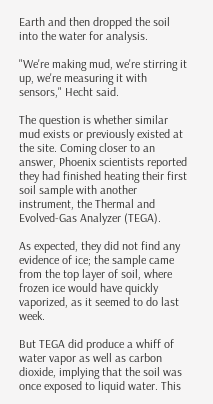Earth and then dropped the soil into the water for analysis.

"We're making mud, we're stirring it up, we're measuring it with sensors," Hecht said.

The question is whether similar mud exists or previously existed at the site. Coming closer to an answer, Phoenix scientists reported they had finished heating their first soil sample with another instrument, the Thermal and Evolved-Gas Analyzer (TEGA).

As expected, they did not find any evidence of ice; the sample came from the top layer of soil, where frozen ice would have quickly vaporized, as it seemed to do last week.

But TEGA did produce a whiff of water vapor as well as carbon dioxide, implying that the soil was once exposed to liquid water. This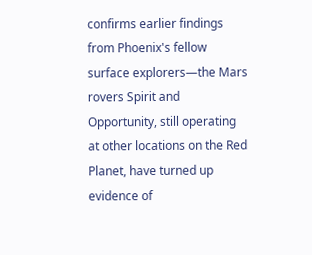confirms earlier findings from Phoenix's fellow surface explorers—the Mars rovers Spirit and Opportunity, still operating at other locations on the Red Planet, have turned up evidence of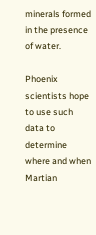minerals formed in the presence of water.

Phoenix scientists hope to use such data to determine where and when Martian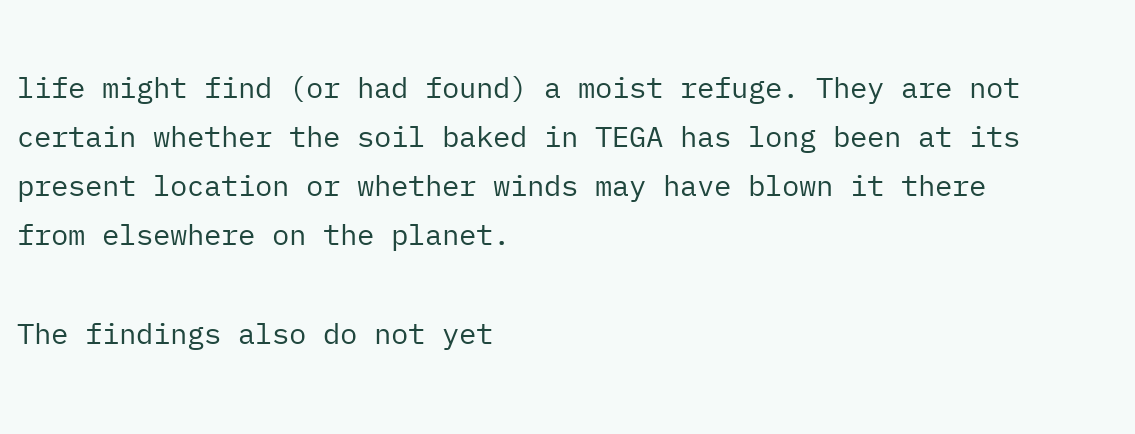life might find (or had found) a moist refuge. They are not certain whether the soil baked in TEGA has long been at its present location or whether winds may have blown it there from elsewhere on the planet.

The findings also do not yet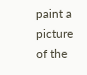paint a picture of the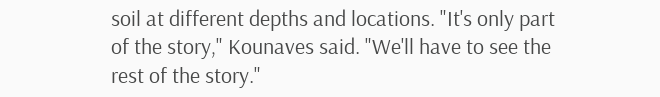soil at different depths and locations. "It's only part of the story," Kounaves said. "We'll have to see the rest of the story."